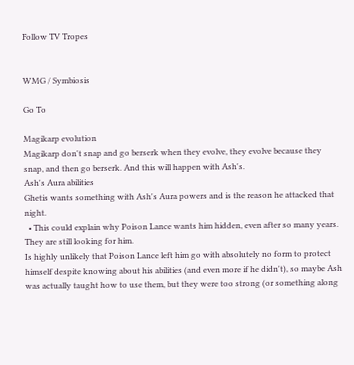Follow TV Tropes


WMG / Symbiosis

Go To

Magikarp evolution
Magikarp don't snap and go berserk when they evolve, they evolve because they snap, and then go berserk. And this will happen with Ash's.
Ash's Aura abilities
Ghetis wants something with Ash's Aura powers and is the reason he attacked that night.
  • This could explain why Poison Lance wants him hidden, even after so many years. They are still looking for him.
Is highly unlikely that Poison Lance left him go with absolutely no form to protect himself despite knowing about his abilities (and even more if he didn't), so maybe Ash was actually taught how to use them, but they were too strong (or something along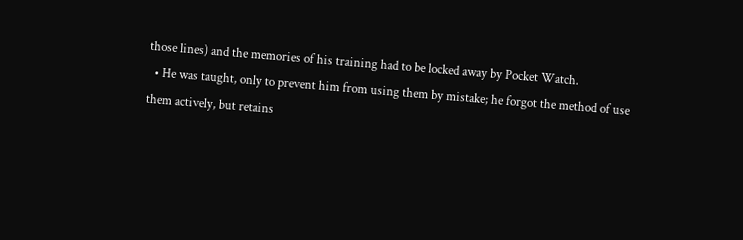those lines) and the memories of his training had to be locked away by Pocket Watch.
  • He was taught, only to prevent him from using them by mistake; he forgot the method of use them actively, but retains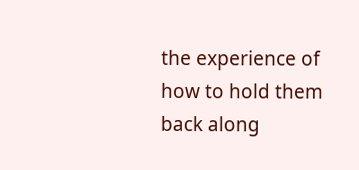the experience of how to hold them back along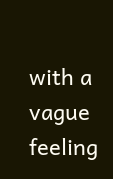with a vague feeling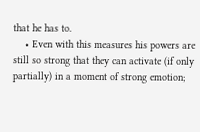that he has to.
    • Even with this measures his powers are still so strong that they can activate (if only partially) in a moment of strong emotion;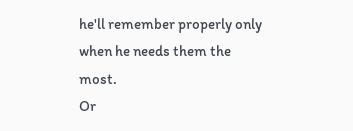he'll remember properly only when he needs them the most.
Or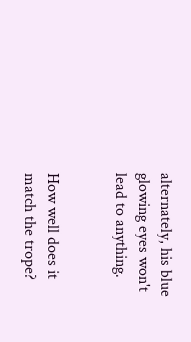alternately, his blue glowing eyes won't lead to anything.


How well does it match the trope?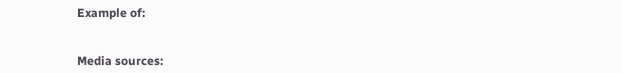Example of:


Media sources: